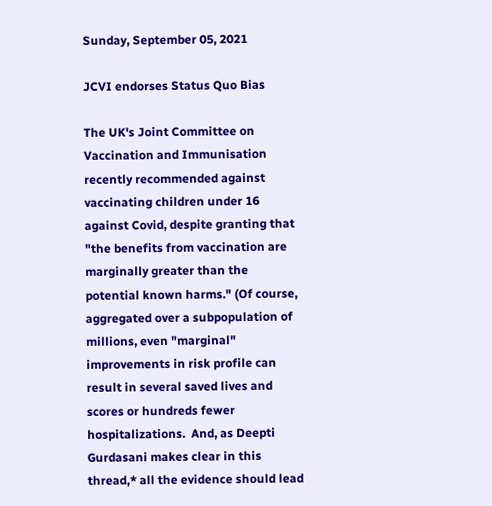Sunday, September 05, 2021

JCVI endorses Status Quo Bias

The UK's Joint Committee on Vaccination and Immunisation recently recommended against vaccinating children under 16 against Covid, despite granting that "the benefits from vaccination are marginally greater than the potential known harms." (Of course, aggregated over a subpopulation of millions, even "marginal" improvements in risk profile can result in several saved lives and scores or hundreds fewer hospitalizations.  And, as Deepti Gurdasani makes clear in this thread,* all the evidence should lead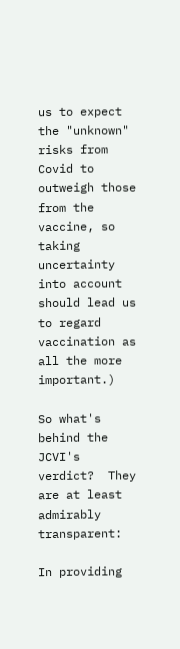us to expect the "unknown" risks from Covid to outweigh those from the vaccine, so taking uncertainty into account should lead us to regard vaccination as all the more important.)

So what's behind the JCVI's verdict?  They are at least admirably transparent:

In providing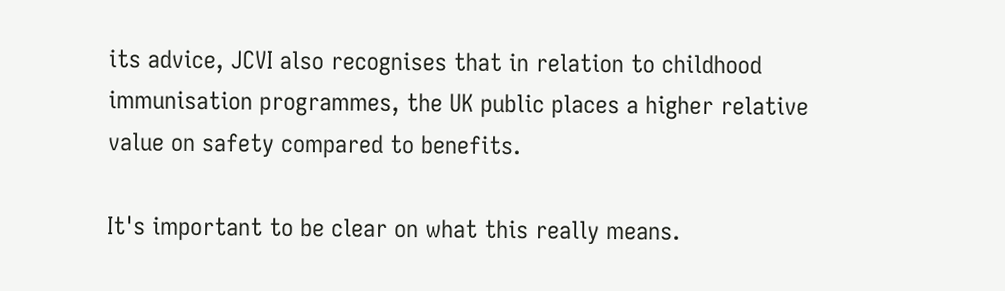its advice, JCVI also recognises that in relation to childhood immunisation programmes, the UK public places a higher relative value on safety compared to benefits.

It's important to be clear on what this really means.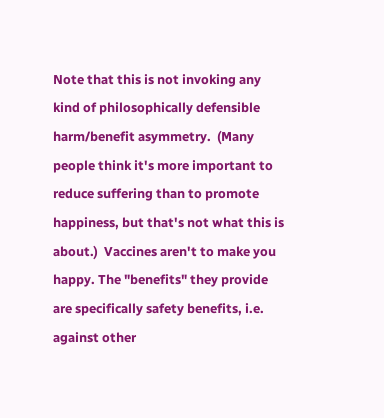Note that this is not invoking any kind of philosophically defensible harm/benefit asymmetry.  (Many people think it's more important to reduce suffering than to promote happiness, but that's not what this is about.)  Vaccines aren't to make you happy. The "benefits" they provide are specifically safety benefits, i.e. against other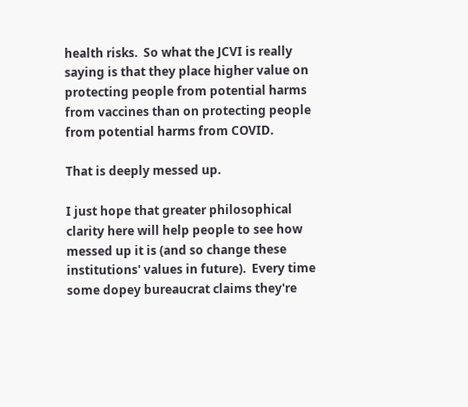health risks.  So what the JCVI is really saying is that they place higher value on protecting people from potential harms from vaccines than on protecting people from potential harms from COVID.

That is deeply messed up.

I just hope that greater philosophical clarity here will help people to see how messed up it is (and so change these institutions' values in future).  Every time some dopey bureaucrat claims they're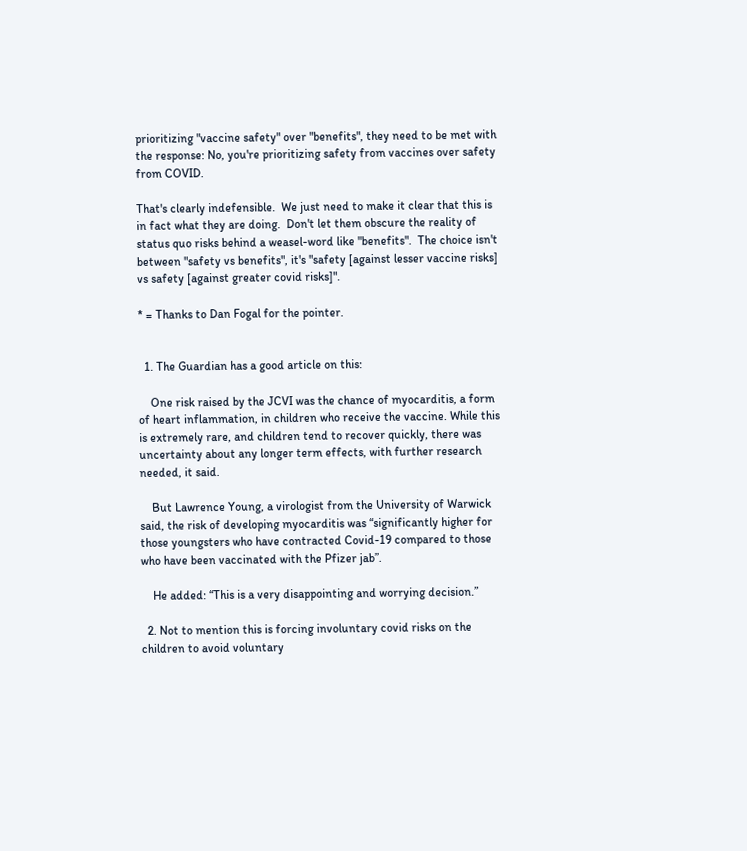prioritizing "vaccine safety" over "benefits", they need to be met with the response: No, you're prioritizing safety from vaccines over safety from COVID.

That's clearly indefensible.  We just need to make it clear that this is in fact what they are doing.  Don't let them obscure the reality of status quo risks behind a weasel-word like "benefits".  The choice isn't between "safety vs benefits", it's "safety [against lesser vaccine risks] vs safety [against greater covid risks]".

* = Thanks to Dan Fogal for the pointer.


  1. The Guardian has a good article on this:

    One risk raised by the JCVI was the chance of myocarditis, a form of heart inflammation, in children who receive the vaccine. While this is extremely rare, and children tend to recover quickly, there was uncertainty about any longer term effects, with further research needed, it said.

    But Lawrence Young, a virologist from the University of Warwick said, the risk of developing myocarditis was “significantly higher for those youngsters who have contracted Covid-19 compared to those who have been vaccinated with the Pfizer jab”.

    He added: “This is a very disappointing and worrying decision.”

  2. Not to mention this is forcing involuntary covid risks on the children to avoid voluntary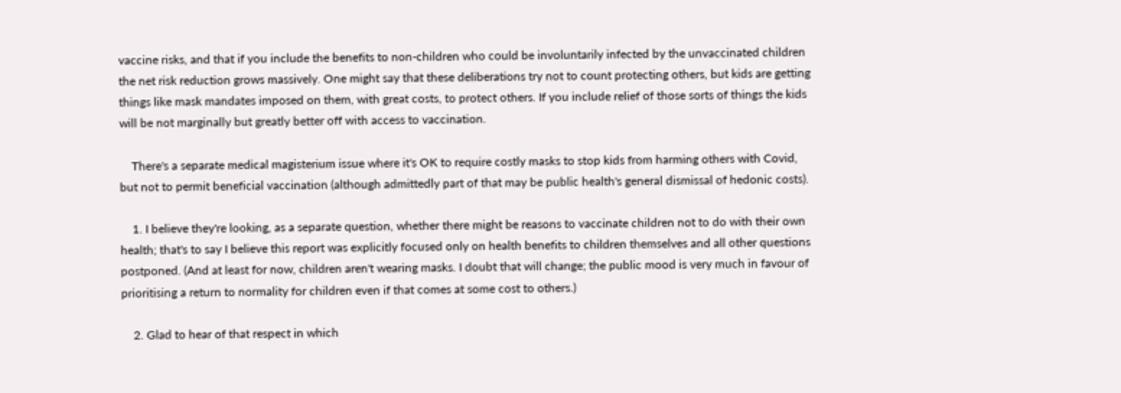vaccine risks, and that if you include the benefits to non-children who could be involuntarily infected by the unvaccinated children the net risk reduction grows massively. One might say that these deliberations try not to count protecting others, but kids are getting things like mask mandates imposed on them, with great costs, to protect others. If you include relief of those sorts of things the kids will be not marginally but greatly better off with access to vaccination.

    There's a separate medical magisterium issue where it's OK to require costly masks to stop kids from harming others with Covid, but not to permit beneficial vaccination (although admittedly part of that may be public health's general dismissal of hedonic costs).

    1. I believe they're looking, as a separate question, whether there might be reasons to vaccinate children not to do with their own health; that's to say I believe this report was explicitly focused only on health benefits to children themselves and all other questions postponed. (And at least for now, children aren't wearing masks. I doubt that will change; the public mood is very much in favour of prioritising a return to normality for children even if that comes at some cost to others.)

    2. Glad to hear of that respect in which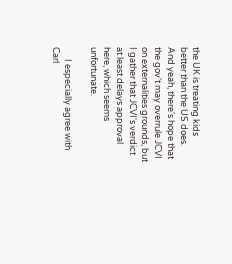the UK is treating kids better than the US does. And yeah, there's hope that the gov't may overrule JCVI on externalities grounds, but I gather that JCVI's verdict at least delays approval here, which seems unfortunate.

      I especially agree with Carl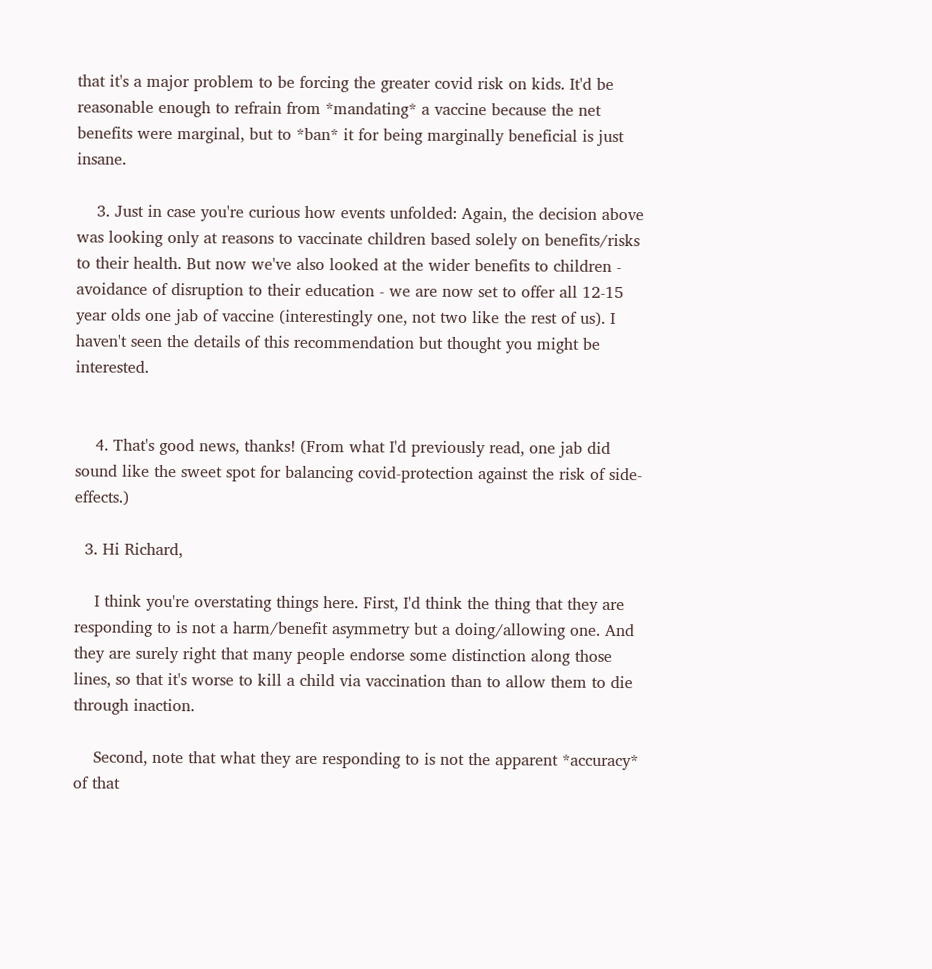that it's a major problem to be forcing the greater covid risk on kids. It'd be reasonable enough to refrain from *mandating* a vaccine because the net benefits were marginal, but to *ban* it for being marginally beneficial is just insane.

    3. Just in case you're curious how events unfolded: Again, the decision above was looking only at reasons to vaccinate children based solely on benefits/risks to their health. But now we've also looked at the wider benefits to children - avoidance of disruption to their education - we are now set to offer all 12-15 year olds one jab of vaccine (interestingly one, not two like the rest of us). I haven't seen the details of this recommendation but thought you might be interested.


    4. That's good news, thanks! (From what I'd previously read, one jab did sound like the sweet spot for balancing covid-protection against the risk of side-effects.)

  3. Hi Richard,

    I think you're overstating things here. First, I'd think the thing that they are responding to is not a harm/benefit asymmetry but a doing/allowing one. And they are surely right that many people endorse some distinction along those lines, so that it's worse to kill a child via vaccination than to allow them to die through inaction.

    Second, note that what they are responding to is not the apparent *accuracy* of that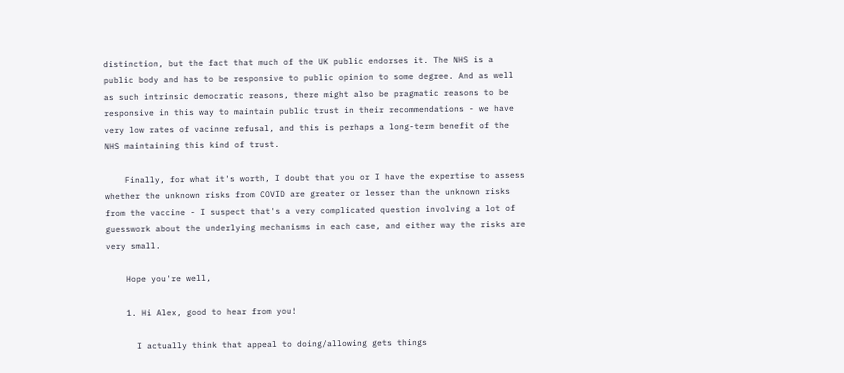distinction, but the fact that much of the UK public endorses it. The NHS is a public body and has to be responsive to public opinion to some degree. And as well as such intrinsic democratic reasons, there might also be pragmatic reasons to be responsive in this way to maintain public trust in their recommendations - we have very low rates of vacinne refusal, and this is perhaps a long-term benefit of the NHS maintaining this kind of trust.

    Finally, for what it's worth, I doubt that you or I have the expertise to assess whether the unknown risks from COVID are greater or lesser than the unknown risks from the vaccine - I suspect that's a very complicated question involving a lot of guesswork about the underlying mechanisms in each case, and either way the risks are very small.

    Hope you're well,

    1. Hi Alex, good to hear from you!

      I actually think that appeal to doing/allowing gets things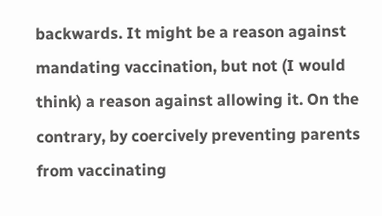backwards. It might be a reason against mandating vaccination, but not (I would think) a reason against allowing it. On the contrary, by coercively preventing parents from vaccinating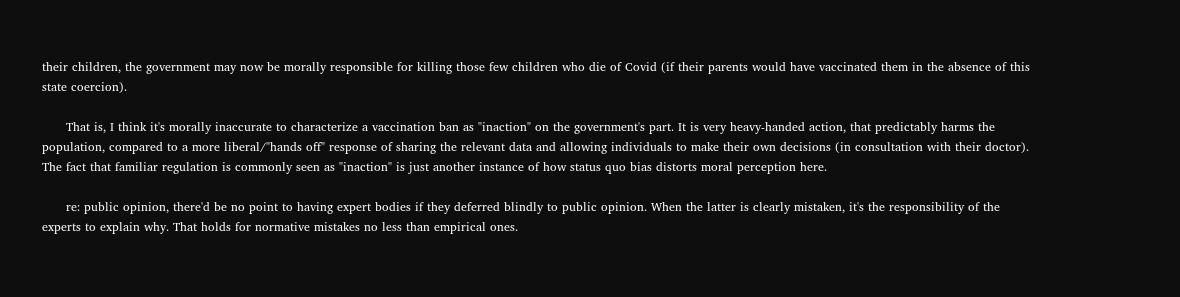their children, the government may now be morally responsible for killing those few children who die of Covid (if their parents would have vaccinated them in the absence of this state coercion).

      That is, I think it's morally inaccurate to characterize a vaccination ban as "inaction" on the government's part. It is very heavy-handed action, that predictably harms the population, compared to a more liberal/"hands off" response of sharing the relevant data and allowing individuals to make their own decisions (in consultation with their doctor). The fact that familiar regulation is commonly seen as "inaction" is just another instance of how status quo bias distorts moral perception here.

      re: public opinion, there'd be no point to having expert bodies if they deferred blindly to public opinion. When the latter is clearly mistaken, it's the responsibility of the experts to explain why. That holds for normative mistakes no less than empirical ones.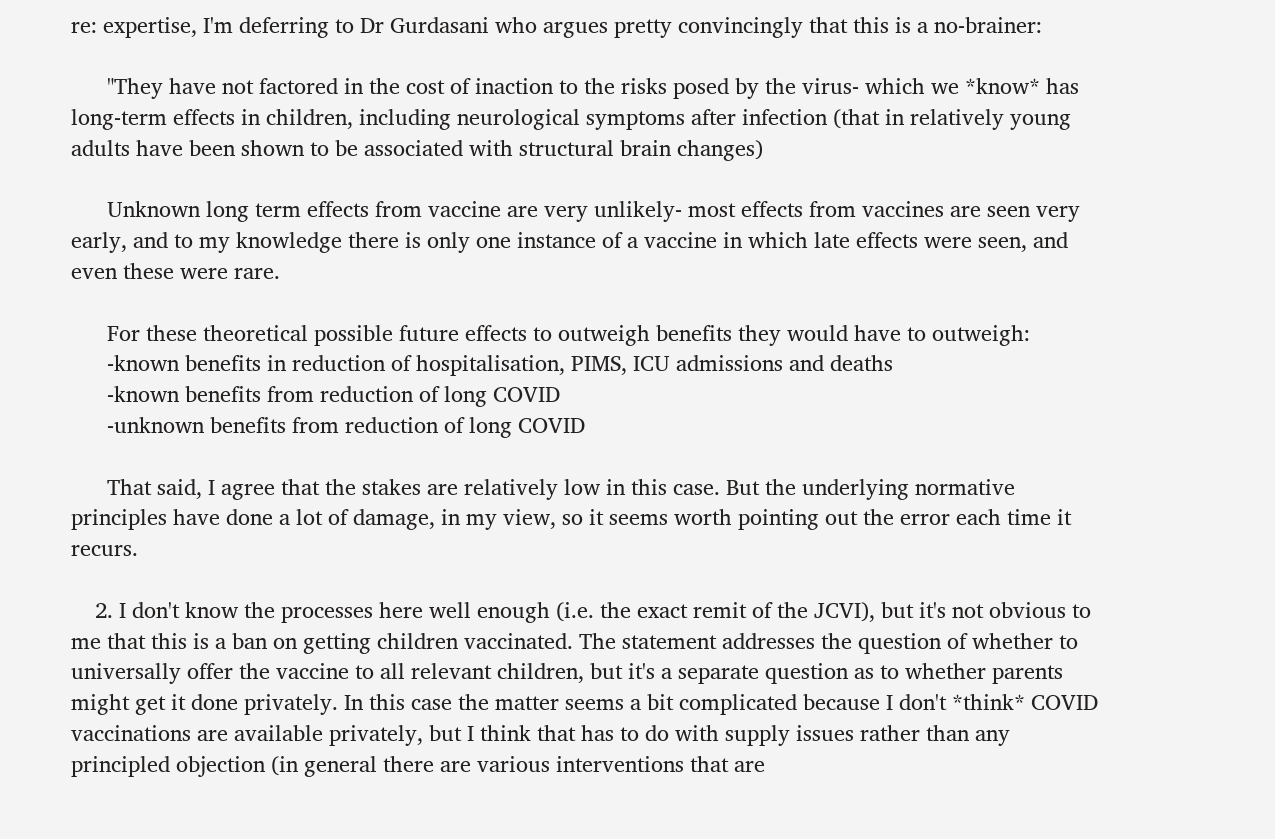re: expertise, I'm deferring to Dr Gurdasani who argues pretty convincingly that this is a no-brainer:

      "They have not factored in the cost of inaction to the risks posed by the virus- which we *know* has long-term effects in children, including neurological symptoms after infection (that in relatively young adults have been shown to be associated with structural brain changes)

      Unknown long term effects from vaccine are very unlikely- most effects from vaccines are seen very early, and to my knowledge there is only one instance of a vaccine in which late effects were seen, and even these were rare.

      For these theoretical possible future effects to outweigh benefits they would have to outweigh:
      -known benefits in reduction of hospitalisation, PIMS, ICU admissions and deaths
      -known benefits from reduction of long COVID
      -unknown benefits from reduction of long COVID

      That said, I agree that the stakes are relatively low in this case. But the underlying normative principles have done a lot of damage, in my view, so it seems worth pointing out the error each time it recurs.

    2. I don't know the processes here well enough (i.e. the exact remit of the JCVI), but it's not obvious to me that this is a ban on getting children vaccinated. The statement addresses the question of whether to universally offer the vaccine to all relevant children, but it's a separate question as to whether parents might get it done privately. In this case the matter seems a bit complicated because I don't *think* COVID vaccinations are available privately, but I think that has to do with supply issues rather than any principled objection (in general there are various interventions that are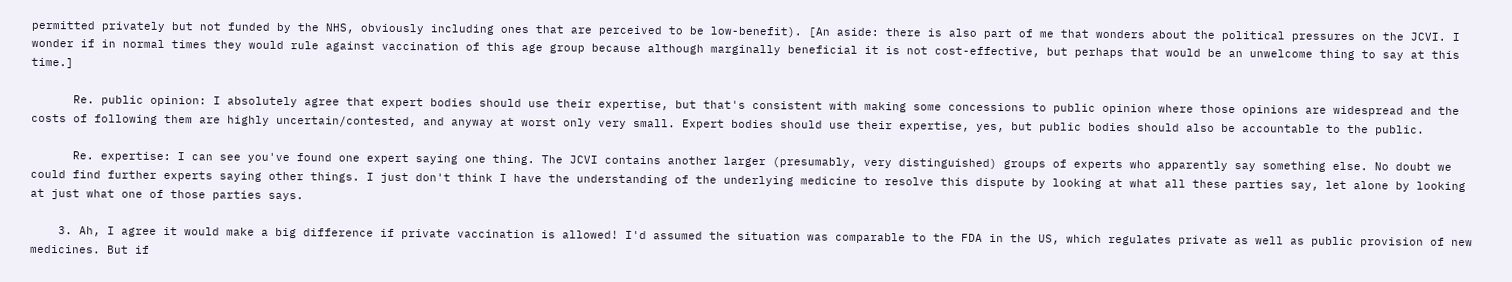permitted privately but not funded by the NHS, obviously including ones that are perceived to be low-benefit). [An aside: there is also part of me that wonders about the political pressures on the JCVI. I wonder if in normal times they would rule against vaccination of this age group because although marginally beneficial it is not cost-effective, but perhaps that would be an unwelcome thing to say at this time.]

      Re. public opinion: I absolutely agree that expert bodies should use their expertise, but that's consistent with making some concessions to public opinion where those opinions are widespread and the costs of following them are highly uncertain/contested, and anyway at worst only very small. Expert bodies should use their expertise, yes, but public bodies should also be accountable to the public.

      Re. expertise: I can see you've found one expert saying one thing. The JCVI contains another larger (presumably, very distinguished) groups of experts who apparently say something else. No doubt we could find further experts saying other things. I just don't think I have the understanding of the underlying medicine to resolve this dispute by looking at what all these parties say, let alone by looking at just what one of those parties says.

    3. Ah, I agree it would make a big difference if private vaccination is allowed! I'd assumed the situation was comparable to the FDA in the US, which regulates private as well as public provision of new medicines. But if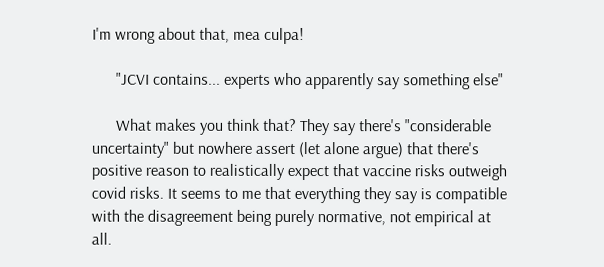I'm wrong about that, mea culpa!

      "JCVI contains... experts who apparently say something else"

      What makes you think that? They say there's "considerable uncertainty" but nowhere assert (let alone argue) that there's positive reason to realistically expect that vaccine risks outweigh covid risks. It seems to me that everything they say is compatible with the disagreement being purely normative, not empirical at all.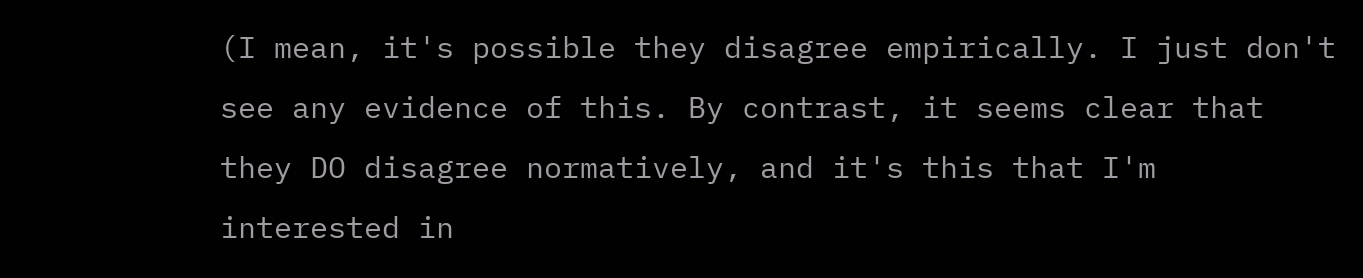(I mean, it's possible they disagree empirically. I just don't see any evidence of this. By contrast, it seems clear that they DO disagree normatively, and it's this that I'm interested in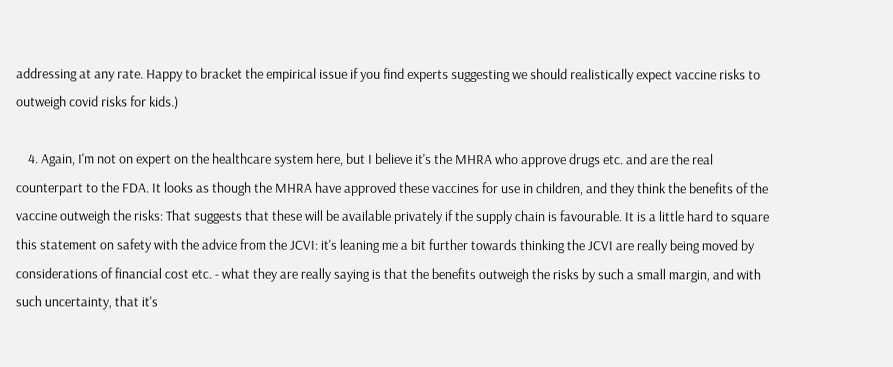addressing at any rate. Happy to bracket the empirical issue if you find experts suggesting we should realistically expect vaccine risks to outweigh covid risks for kids.)

    4. Again, I'm not on expert on the healthcare system here, but I believe it's the MHRA who approve drugs etc. and are the real counterpart to the FDA. It looks as though the MHRA have approved these vaccines for use in children, and they think the benefits of the vaccine outweigh the risks: That suggests that these will be available privately if the supply chain is favourable. It is a little hard to square this statement on safety with the advice from the JCVI: it's leaning me a bit further towards thinking the JCVI are really being moved by considerations of financial cost etc. - what they are really saying is that the benefits outweigh the risks by such a small margin, and with such uncertainty, that it's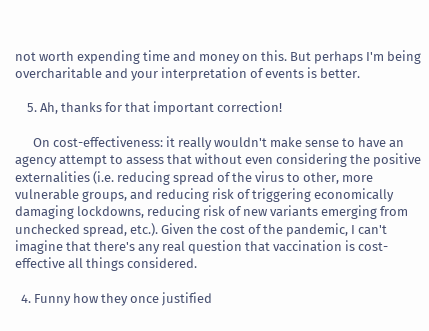not worth expending time and money on this. But perhaps I'm being overcharitable and your interpretation of events is better.

    5. Ah, thanks for that important correction!

      On cost-effectiveness: it really wouldn't make sense to have an agency attempt to assess that without even considering the positive externalities (i.e. reducing spread of the virus to other, more vulnerable groups, and reducing risk of triggering economically damaging lockdowns, reducing risk of new variants emerging from unchecked spread, etc.). Given the cost of the pandemic, I can't imagine that there's any real question that vaccination is cost-effective all things considered.

  4. Funny how they once justified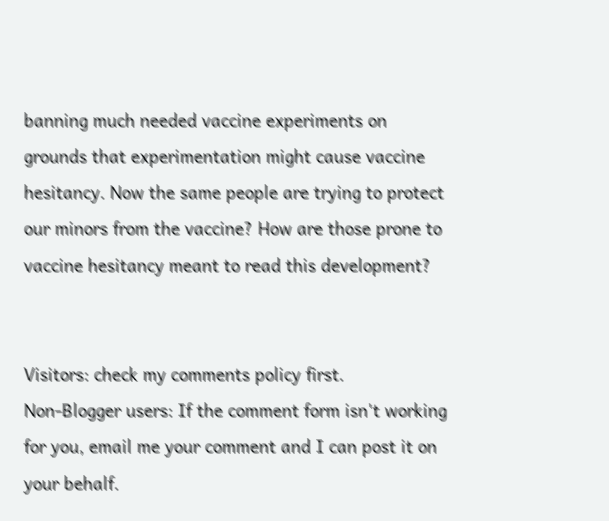banning much needed vaccine experiments on grounds that experimentation might cause vaccine hesitancy. Now the same people are trying to protect our minors from the vaccine? How are those prone to vaccine hesitancy meant to read this development?


Visitors: check my comments policy first.
Non-Blogger users: If the comment form isn't working for you, email me your comment and I can post it on your behalf.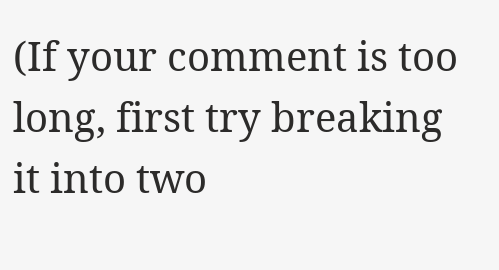(If your comment is too long, first try breaking it into two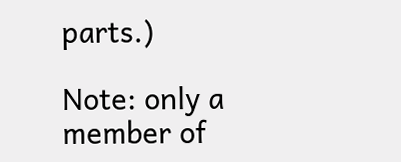parts.)

Note: only a member of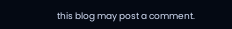this blog may post a comment.